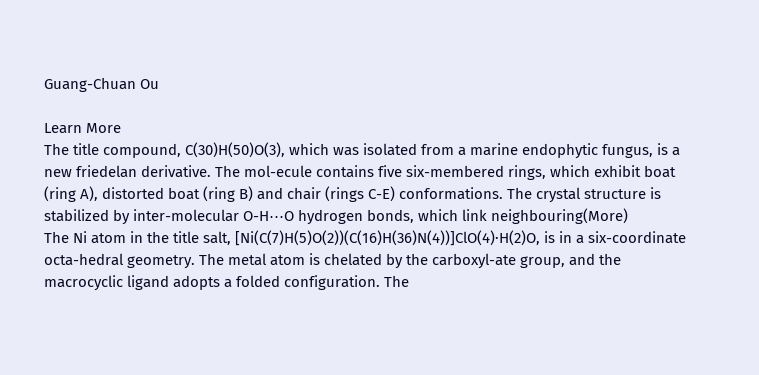Guang-Chuan Ou

Learn More
The title compound, C(30)H(50)O(3), which was isolated from a marine endophytic fungus, is a new friedelan derivative. The mol-ecule contains five six-membered rings, which exhibit boat (ring A), distorted boat (ring B) and chair (rings C-E) conformations. The crystal structure is stabilized by inter-molecular O-H⋯O hydrogen bonds, which link neighbouring(More)
The Ni atom in the title salt, [Ni(C(7)H(5)O(2))(C(16)H(36)N(4))]ClO(4)·H(2)O, is in a six-coordinate octa-hedral geometry. The metal atom is chelated by the carboxyl-ate group, and the macrocyclic ligand adopts a folded configuration. The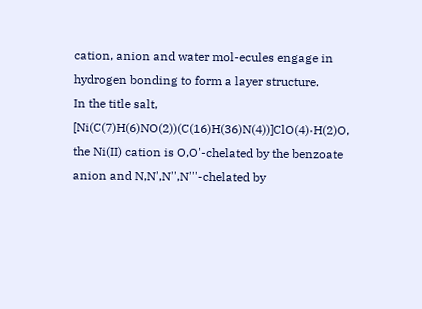cation, anion and water mol-ecules engage in hydrogen bonding to form a layer structure.
In the title salt, [Ni(C(7)H(6)NO(2))(C(16)H(36)N(4))]ClO(4)·H(2)O, the Ni(II) cation is O,O'-chelated by the benzoate anion and N,N',N'',N'''-chelated by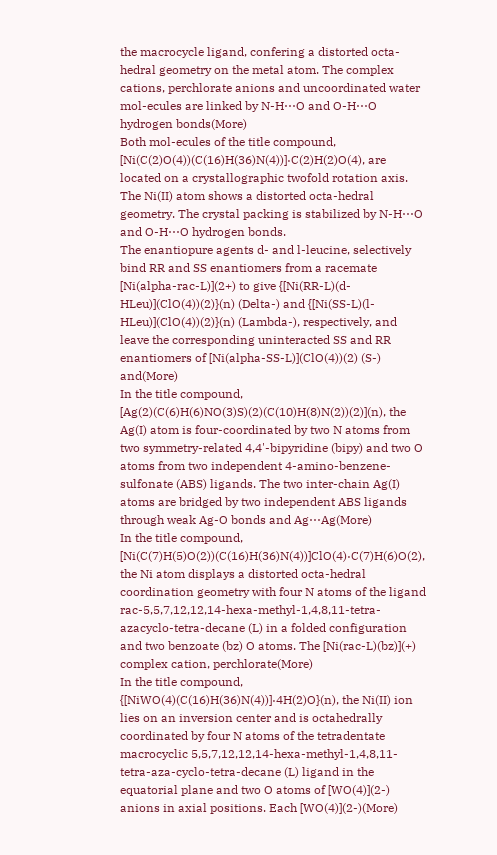the macrocycle ligand, confering a distorted octa-hedral geometry on the metal atom. The complex cations, perchlorate anions and uncoordinated water mol-ecules are linked by N-H⋯O and O-H⋯O hydrogen bonds(More)
Both mol-ecules of the title compound, [Ni(C(2)O(4))(C(16)H(36)N(4))]·C(2)H(2)O(4), are located on a crystallographic twofold rotation axis. The Ni(II) atom shows a distorted octa-hedral geometry. The crystal packing is stabilized by N-H⋯O and O-H⋯O hydrogen bonds.
The enantiopure agents d- and l-leucine, selectively bind RR and SS enantiomers from a racemate [Ni(alpha-rac-L)](2+) to give {[Ni(RR-L)(d-HLeu)](ClO(4))(2)}(n) (Delta-) and {[Ni(SS-L)(l-HLeu)](ClO(4))(2)}(n) (Lambda-), respectively, and leave the corresponding uninteracted SS and RR enantiomers of [Ni(alpha-SS-L)](ClO(4))(2) (S-) and(More)
In the title compound, [Ag(2)(C(6)H(6)NO(3)S)(2)(C(10)H(8)N(2))(2)](n), the Ag(I) atom is four-coordinated by two N atoms from two symmetry-related 4,4'-bipyridine (bipy) and two O atoms from two independent 4-amino-benzene-sulfonate (ABS) ligands. The two inter-chain Ag(I) atoms are bridged by two independent ABS ligands through weak Ag-O bonds and Ag⋯Ag(More)
In the title compound, [Ni(C(7)H(5)O(2))(C(16)H(36)N(4))]ClO(4)·C(7)H(6)O(2), the Ni atom displays a distorted octa-hedral coordination geometry with four N atoms of the ligand rac-5,5,7,12,12,14-hexa-methyl-1,4,8,11-tetra-azacyclo-tetra-decane (L) in a folded configuration and two benzoate (bz) O atoms. The [Ni(rac-L)(bz)](+) complex cation, perchlorate(More)
In the title compound, {[NiWO(4)(C(16)H(36)N(4))]·4H(2)O}(n), the Ni(II) ion lies on an inversion center and is octahedrally coordinated by four N atoms of the tetradentate macrocyclic 5,5,7,12,12,14-hexa-methyl-1,4,8,11-tetra-aza-cyclo-tetra-decane (L) ligand in the equatorial plane and two O atoms of [WO(4)](2-) anions in axial positions. Each [WO(4)](2-)(More)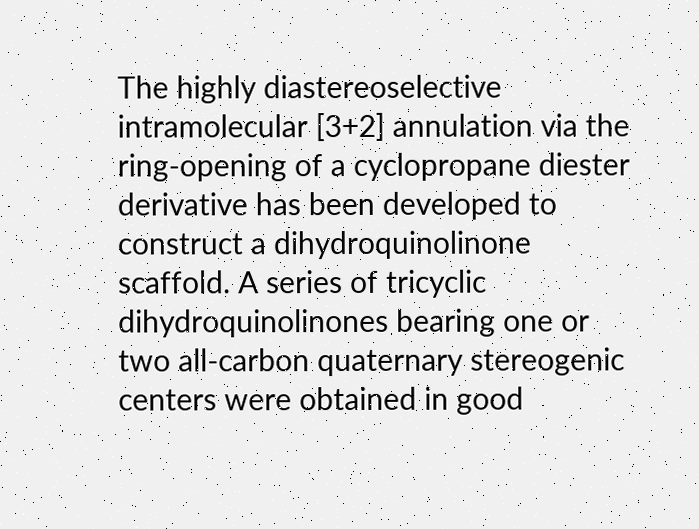The highly diastereoselective intramolecular [3+2] annulation via the ring-opening of a cyclopropane diester derivative has been developed to construct a dihydroquinolinone scaffold. A series of tricyclic dihydroquinolinones bearing one or two all-carbon quaternary stereogenic centers were obtained in good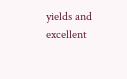yields and excellent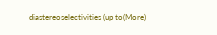diastereoselectivities (up to(More)